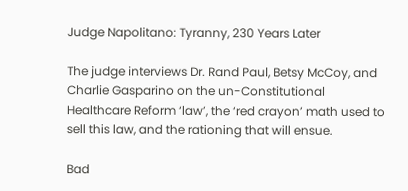Judge Napolitano: Tyranny, 230 Years Later

The judge interviews Dr. Rand Paul, Betsy McCoy, and Charlie Gasparino on the un-Constitutional Healthcare Reform ‘law’, the ‘red crayon’ math used to sell this law, and the rationing that will ensue.

Bad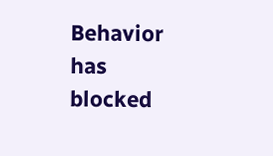Behavior has blocked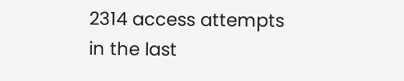2314 access attempts in the last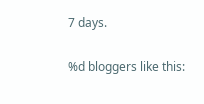7 days.

%d bloggers like this: